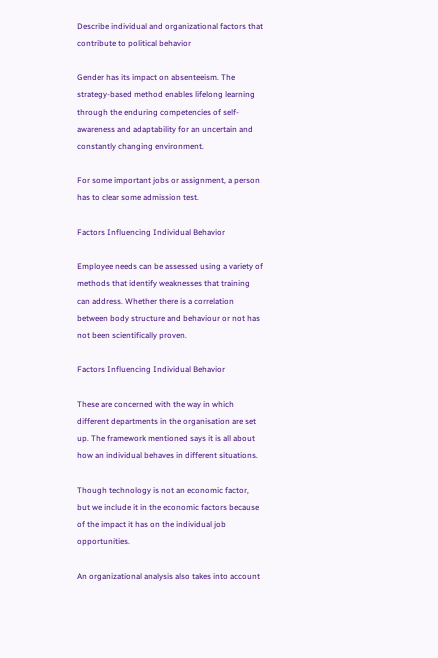Describe individual and organizational factors that contribute to political behavior

Gender has its impact on absenteeism. The strategy-based method enables lifelong learning through the enduring competencies of self-awareness and adaptability for an uncertain and constantly changing environment.

For some important jobs or assignment, a person has to clear some admission test.

Factors Influencing Individual Behavior

Employee needs can be assessed using a variety of methods that identify weaknesses that training can address. Whether there is a correlation between body structure and behaviour or not has not been scientifically proven.

Factors Influencing Individual Behavior

These are concerned with the way in which different departments in the organisation are set up. The framework mentioned says it is all about how an individual behaves in different situations.

Though technology is not an economic factor, but we include it in the economic factors because of the impact it has on the individual job opportunities.

An organizational analysis also takes into account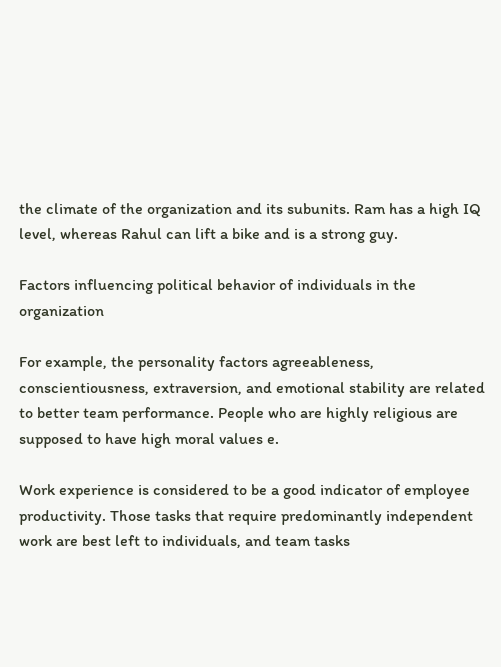the climate of the organization and its subunits. Ram has a high IQ level, whereas Rahul can lift a bike and is a strong guy.

Factors influencing political behavior of individuals in the organization

For example, the personality factors agreeableness, conscientiousness, extraversion, and emotional stability are related to better team performance. People who are highly religious are supposed to have high moral values e.

Work experience is considered to be a good indicator of employee productivity. Those tasks that require predominantly independent work are best left to individuals, and team tasks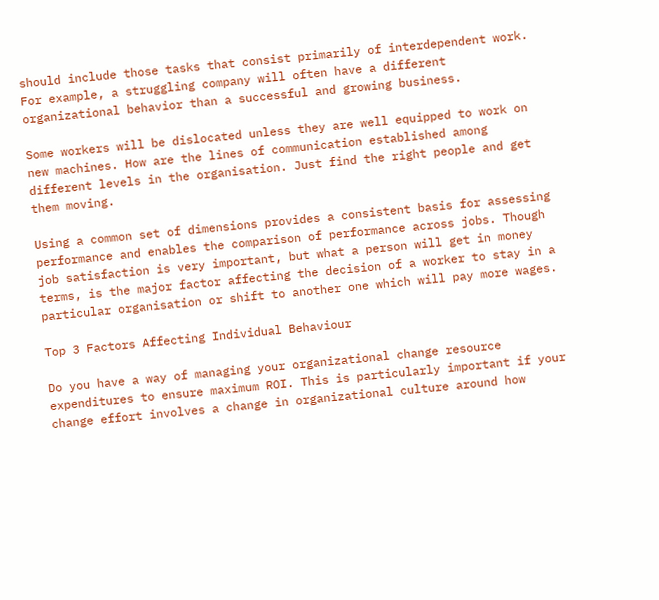should include those tasks that consist primarily of interdependent work. For example, a struggling company will often have a different organizational behavior than a successful and growing business.

Some workers will be dislocated unless they are well equipped to work on new machines. How are the lines of communication established among different levels in the organisation. Just find the right people and get them moving.

Using a common set of dimensions provides a consistent basis for assessing performance and enables the comparison of performance across jobs. Though job satisfaction is very important, but what a person will get in money terms, is the major factor affecting the decision of a worker to stay in a particular organisation or shift to another one which will pay more wages.

Top 3 Factors Affecting Individual Behaviour

Do you have a way of managing your organizational change resource expenditures to ensure maximum ROI. This is particularly important if your change effort involves a change in organizational culture around how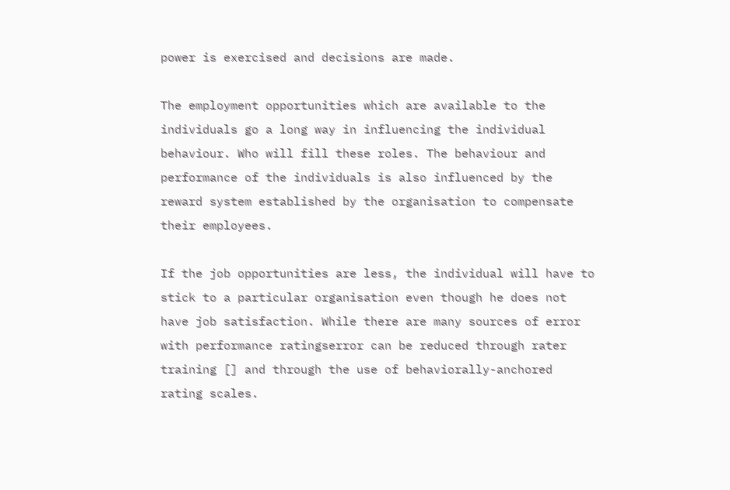power is exercised and decisions are made.

The employment opportunities which are available to the individuals go a long way in influencing the individual behaviour. Who will fill these roles. The behaviour and performance of the individuals is also influenced by the reward system established by the organisation to compensate their employees.

If the job opportunities are less, the individual will have to stick to a particular organisation even though he does not have job satisfaction. While there are many sources of error with performance ratingserror can be reduced through rater training [] and through the use of behaviorally-anchored rating scales.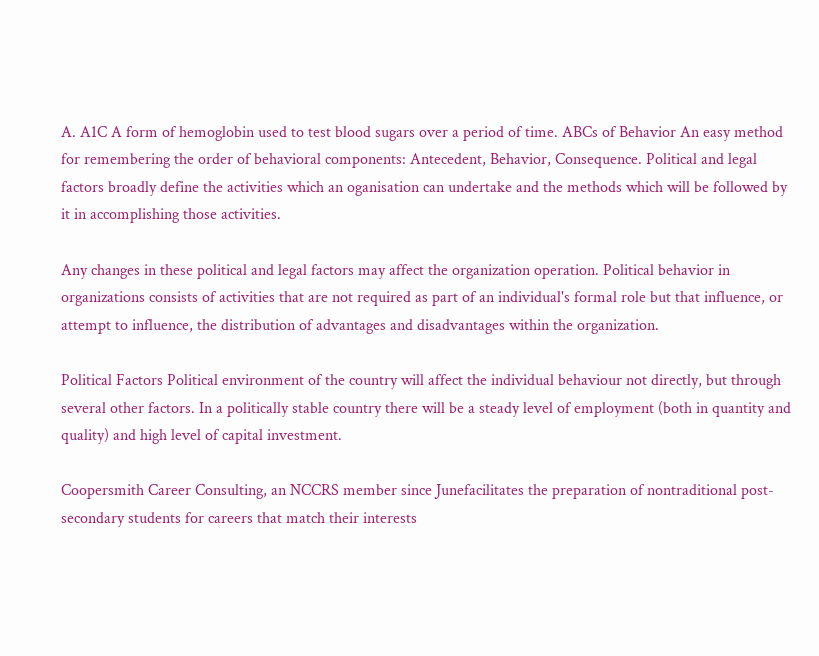A. A1C A form of hemoglobin used to test blood sugars over a period of time. ABCs of Behavior An easy method for remembering the order of behavioral components: Antecedent, Behavior, Consequence. Political and legal factors broadly define the activities which an oganisation can undertake and the methods which will be followed by it in accomplishing those activities.

Any changes in these political and legal factors may affect the organization operation. Political behavior in organizations consists of activities that are not required as part of an individual's formal role but that influence, or attempt to influence, the distribution of advantages and disadvantages within the organization.

Political Factors Political environment of the country will affect the individual behaviour not directly, but through several other factors. In a politically stable country there will be a steady level of employment (both in quantity and quality) and high level of capital investment.

Coopersmith Career Consulting, an NCCRS member since Junefacilitates the preparation of nontraditional post-secondary students for careers that match their interests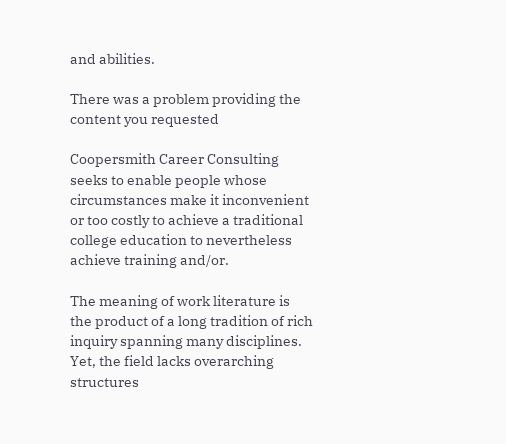and abilities.

There was a problem providing the content you requested

Coopersmith Career Consulting seeks to enable people whose circumstances make it inconvenient or too costly to achieve a traditional college education to nevertheless achieve training and/or.

The meaning of work literature is the product of a long tradition of rich inquiry spanning many disciplines. Yet, the field lacks overarching structures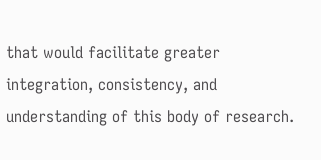that would facilitate greater integration, consistency, and understanding of this body of research.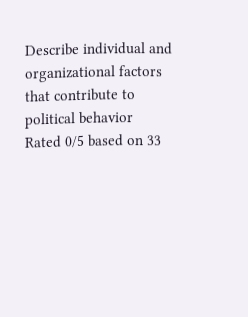Describe individual and organizational factors that contribute to political behavior
Rated 0/5 based on 33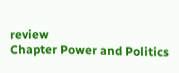review
Chapter Power and Politics